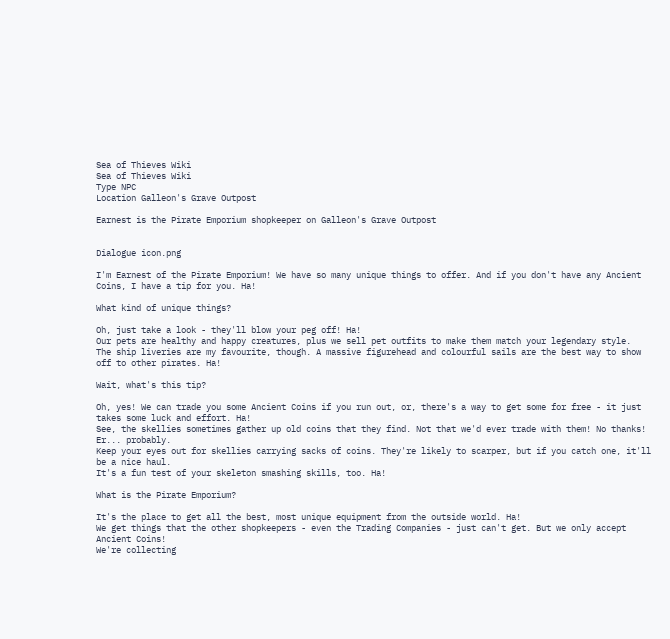Sea of Thieves Wiki
Sea of Thieves Wiki
Type NPC
Location Galleon's Grave Outpost

Earnest is the Pirate Emporium shopkeeper on Galleon's Grave Outpost


Dialogue icon.png

I'm Earnest of the Pirate Emporium! We have so many unique things to offer. And if you don't have any Ancient Coins, I have a tip for you. Ha!

What kind of unique things?

Oh, just take a look - they'll blow your peg off! Ha!
Our pets are healthy and happy creatures, plus we sell pet outfits to make them match your legendary style.
The ship liveries are my favourite, though. A massive figurehead and colourful sails are the best way to show off to other pirates. Ha!

Wait, what's this tip?

Oh, yes! We can trade you some Ancient Coins if you run out, or, there's a way to get some for free - it just takes some luck and effort. Ha!
See, the skellies sometimes gather up old coins that they find. Not that we'd ever trade with them! No thanks! Er... probably.
Keep your eyes out for skellies carrying sacks of coins. They're likely to scarper, but if you catch one, it'll be a nice haul.
It's a fun test of your skeleton smashing skills, too. Ha!

What is the Pirate Emporium?

It's the place to get all the best, most unique equipment from the outside world. Ha!
We get things that the other shopkeepers - even the Trading Companies - just can't get. But we only accept Ancient Coins!
We're collecting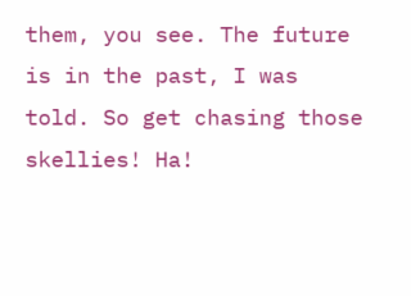them, you see. The future is in the past, I was told. So get chasing those skellies! Ha!